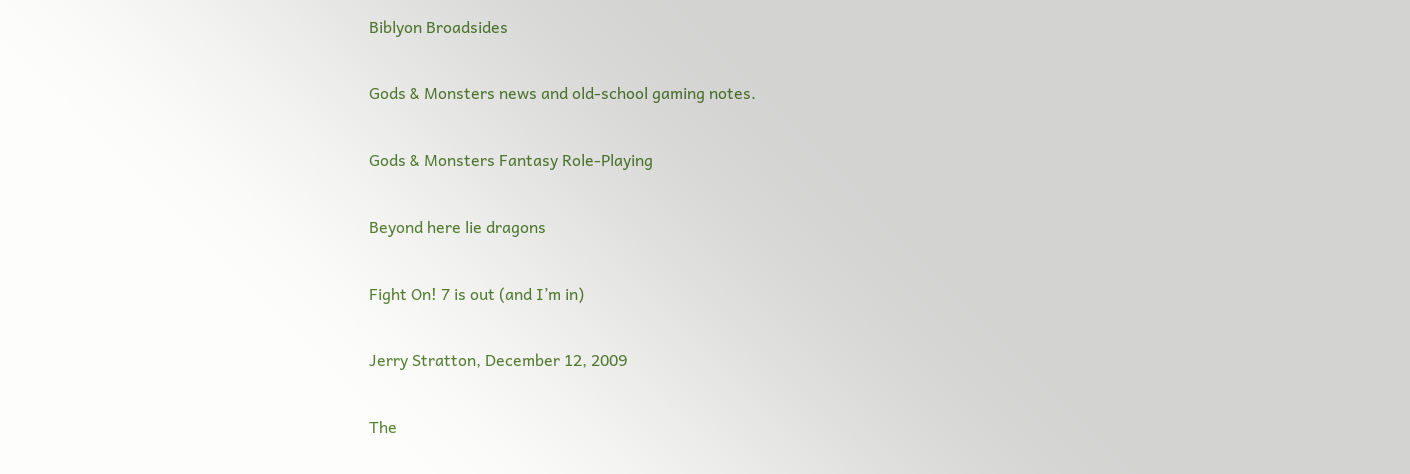Biblyon Broadsides

Gods & Monsters news and old-school gaming notes.

Gods & Monsters Fantasy Role-Playing

Beyond here lie dragons

Fight On! 7 is out (and I’m in)

Jerry Stratton, December 12, 2009

The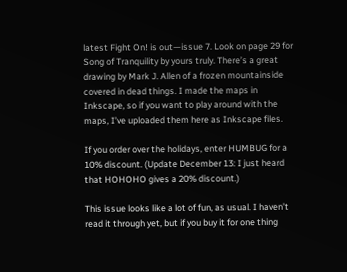latest Fight On! is out—issue 7. Look on page 29 for Song of Tranquility by yours truly. There’s a great drawing by Mark J. Allen of a frozen mountainside covered in dead things. I made the maps in Inkscape, so if you want to play around with the maps, I’ve uploaded them here as Inkscape files.

If you order over the holidays, enter HUMBUG for a 10% discount. (Update December 13: I just heard that HOHOHO gives a 20% discount.)

This issue looks like a lot of fun, as usual. I haven’t read it through yet, but if you buy it for one thing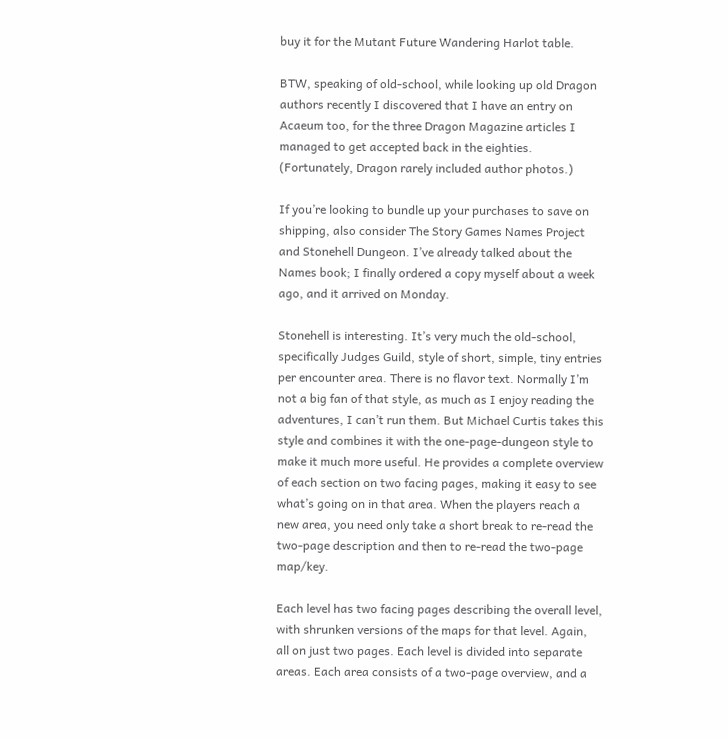buy it for the Mutant Future Wandering Harlot table.

BTW, speaking of old-school, while looking up old Dragon authors recently I discovered that I have an entry on Acaeum too, for the three Dragon Magazine articles I managed to get accepted back in the eighties. (Fortunately, Dragon rarely included author photos.)

If you’re looking to bundle up your purchases to save on shipping, also consider The Story Games Names Project and Stonehell Dungeon. I’ve already talked about the Names book; I finally ordered a copy myself about a week ago, and it arrived on Monday.

Stonehell is interesting. It’s very much the old-school, specifically Judges Guild, style of short, simple, tiny entries per encounter area. There is no flavor text. Normally I’m not a big fan of that style, as much as I enjoy reading the adventures, I can’t run them. But Michael Curtis takes this style and combines it with the one-page-dungeon style to make it much more useful. He provides a complete overview of each section on two facing pages, making it easy to see what’s going on in that area. When the players reach a new area, you need only take a short break to re-read the two-page description and then to re-read the two-page map/key.

Each level has two facing pages describing the overall level, with shrunken versions of the maps for that level. Again, all on just two pages. Each level is divided into separate areas. Each area consists of a two-page overview, and a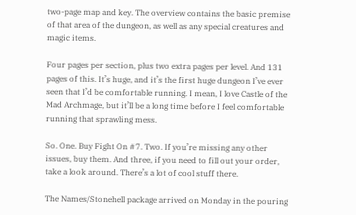two-page map and key. The overview contains the basic premise of that area of the dungeon, as well as any special creatures and magic items.

Four pages per section, plus two extra pages per level. And 131 pages of this. It’s huge, and it’s the first huge dungeon I’ve ever seen that I’d be comfortable running. I mean, I love Castle of the Mad Archmage, but it’ll be a long time before I feel comfortable running that sprawling mess.

So. One. Buy Fight On #7. Two. If you’re missing any other issues, buy them. And three, if you need to fill out your order, take a look around. There’s a lot of cool stuff there.

The Names/Stonehell package arrived on Monday in the pouring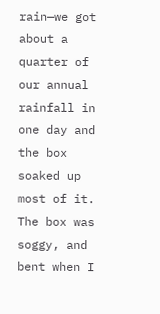rain—we got about a quarter of our annual rainfall in one day and the box soaked up most of it. The box was soggy, and bent when I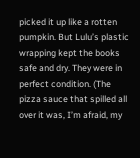picked it up like a rotten pumpkin. But Lulu’s plastic wrapping kept the books safe and dry. They were in perfect condition. (The pizza sauce that spilled all over it was, I’m afraid, my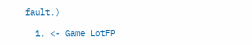fault.)

  1. <- Game LotFP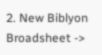2. New Biblyon Broadsheet ->